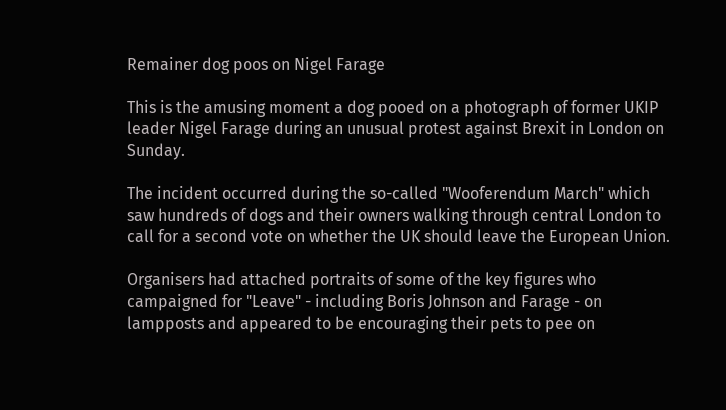Remainer dog poos on Nigel Farage

This is the amusing moment a dog pooed on a photograph of former UKIP leader Nigel Farage during an unusual protest against Brexit in London on Sunday.

The incident occurred during the so-called "Wooferendum March" which saw hundreds of dogs and their owners walking through central London to call for a second vote on whether the UK should leave the European Union.

Organisers had attached portraits of some of the key figures who campaigned for "Leave" - including Boris Johnson and Farage - on lampposts and appeared to be encouraging their pets to pee on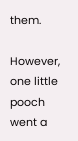them.

However, one little pooch went a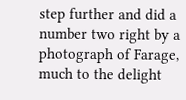step further and did a number two right by a photograph of Farage, much to the delight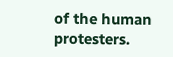of the human protesters.